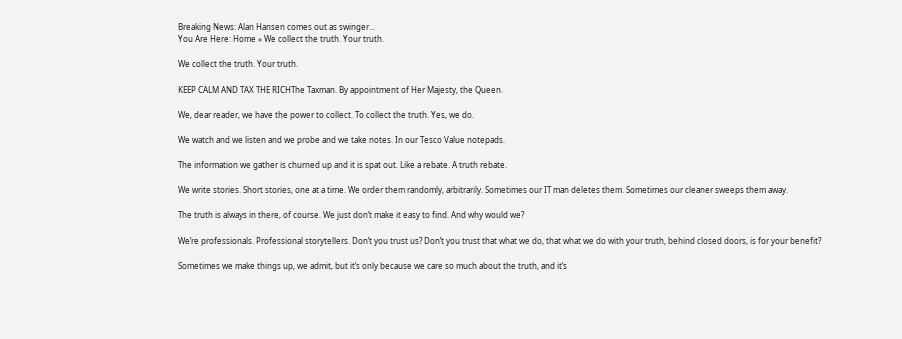Breaking News: Alan Hansen comes out as swinger...
You Are Here: Home » We collect the truth. Your truth.

We collect the truth. Your truth.

KEEP CALM AND TAX THE RICHThe Taxman. By appointment of Her Majesty, the Queen.

We, dear reader, we have the power to collect. To collect the truth. Yes, we do.

We watch and we listen and we probe and we take notes. In our Tesco Value notepads.

The information we gather is churned up and it is spat out. Like a rebate. A truth rebate.

We write stories. Short stories, one at a time. We order them randomly, arbitrarily. Sometimes our IT man deletes them. Sometimes our cleaner sweeps them away.

The truth is always in there, of course. We just don’t make it easy to find. And why would we?

We’re professionals. Professional storytellers. Don’t you trust us? Don’t you trust that what we do, that what we do with your truth, behind closed doors, is for your benefit?

Sometimes we make things up, we admit, but it’s only because we care so much about the truth, and it’s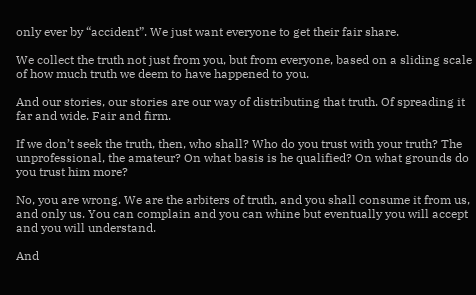only ever by “accident”. We just want everyone to get their fair share.

We collect the truth not just from you, but from everyone, based on a sliding scale of how much truth we deem to have happened to you.

And our stories, our stories are our way of distributing that truth. Of spreading it far and wide. Fair and firm.

If we don’t seek the truth, then, who shall? Who do you trust with your truth? The unprofessional, the amateur? On what basis is he qualified? On what grounds do you trust him more?

No, you are wrong. We are the arbiters of truth, and you shall consume it from us, and only us. You can complain and you can whine but eventually you will accept and you will understand.

And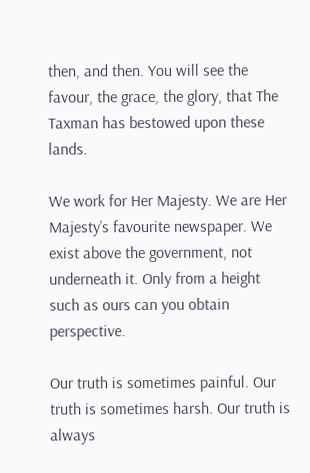then, and then. You will see the favour, the grace, the glory, that The Taxman has bestowed upon these lands.

We work for Her Majesty. We are Her Majesty’s favourite newspaper. We exist above the government, not underneath it. Only from a height such as ours can you obtain perspective.

Our truth is sometimes painful. Our truth is sometimes harsh. Our truth is always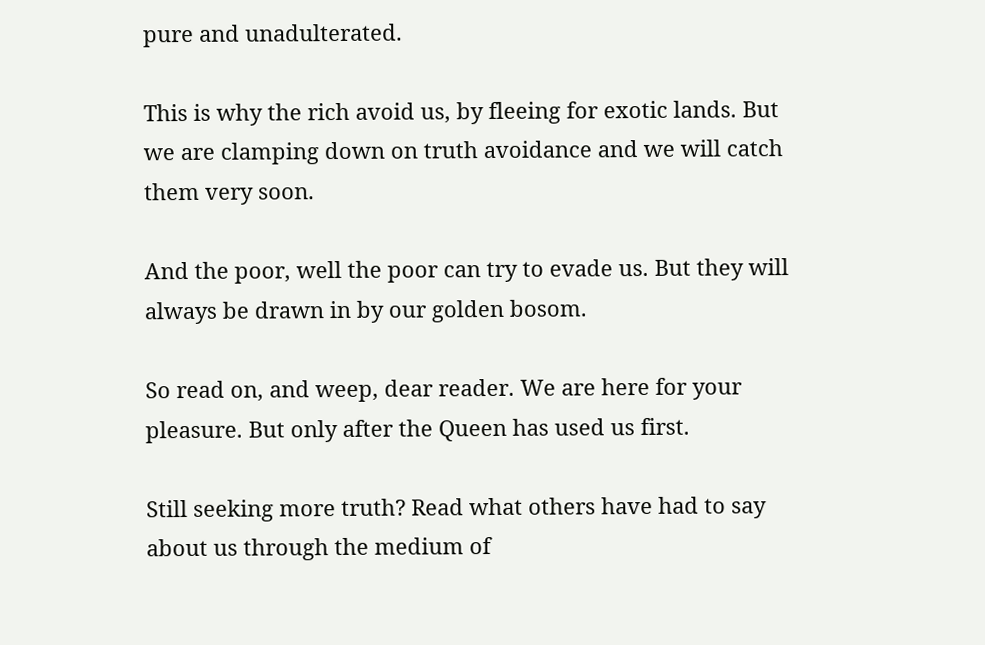pure and unadulterated.

This is why the rich avoid us, by fleeing for exotic lands. But we are clamping down on truth avoidance and we will catch them very soon.

And the poor, well the poor can try to evade us. But they will always be drawn in by our golden bosom.

So read on, and weep, dear reader. We are here for your pleasure. But only after the Queen has used us first.

Still seeking more truth? Read what others have had to say about us through the medium of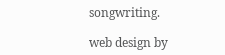songwriting.

web design by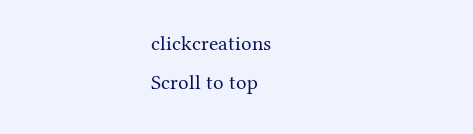clickcreations
Scroll to top